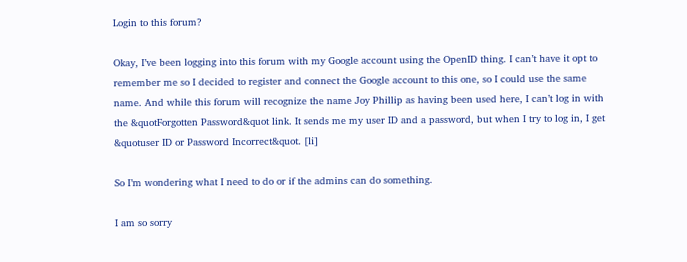Login to this forum?

Okay, I’ve been logging into this forum with my Google account using the OpenID thing. I can’t have it opt to remember me so I decided to register and connect the Google account to this one, so I could use the same name. And while this forum will recognize the name Joy Phillip as having been used here, I can’t log in with the &quotForgotten Password&quot link. It sends me my user ID and a password, but when I try to log in, I get &quotuser ID or Password Incorrect&quot. [li]

So I’m wondering what I need to do or if the admins can do something.

I am so sorry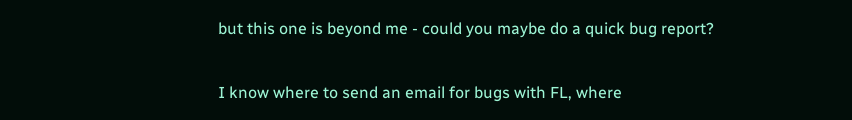but this one is beyond me - could you maybe do a quick bug report?

I know where to send an email for bugs with FL, where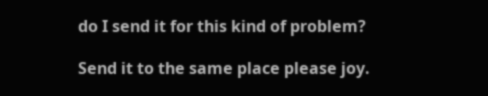do I send it for this kind of problem?

Send it to the same place please joy.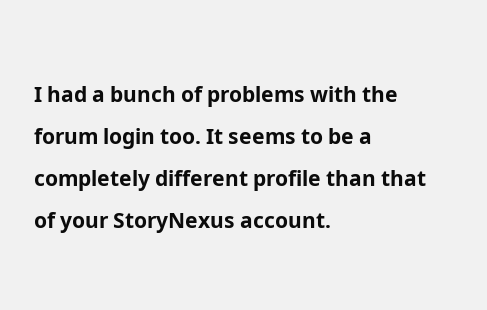I had a bunch of problems with the forum login too. It seems to be a completely different profile than that of your StoryNexus account.